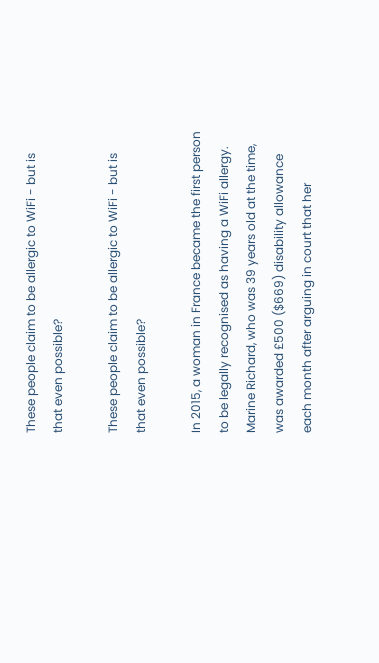These people claim to be allergic to WiFi - but is that even possible?

These people claim to be allergic to WiFi - but is that even possible?

In 2015, a woman in France became the first person to be legally recognised as having a WiFi allergy. Marine Richard, who was 39 years old at the time, was awarded £500 ($669) disability allowance each month after arguing in court that her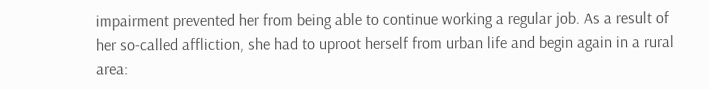impairment prevented her from being able to continue working a regular job. As a result of her so-called affliction, she had to uproot herself from urban life and begin again in a rural area: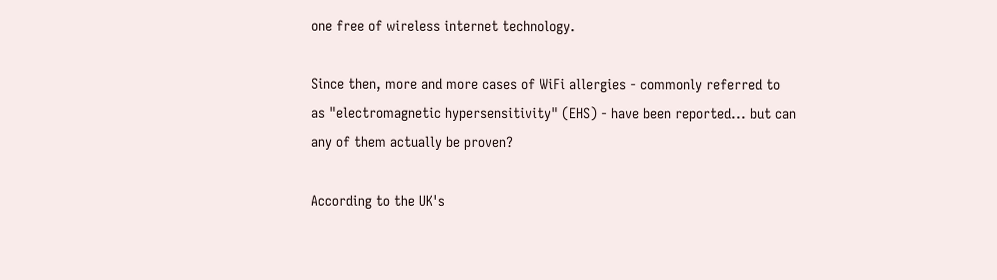one free of wireless internet technology.

Since then, more and more cases of WiFi allergies - commonly referred to as "electromagnetic hypersensitivity" (EHS) - have been reported... but can any of them actually be proven?

According to the UK's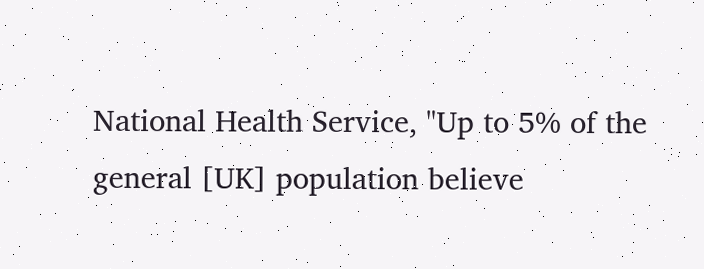National Health Service, "Up to 5% of the general [UK] population believe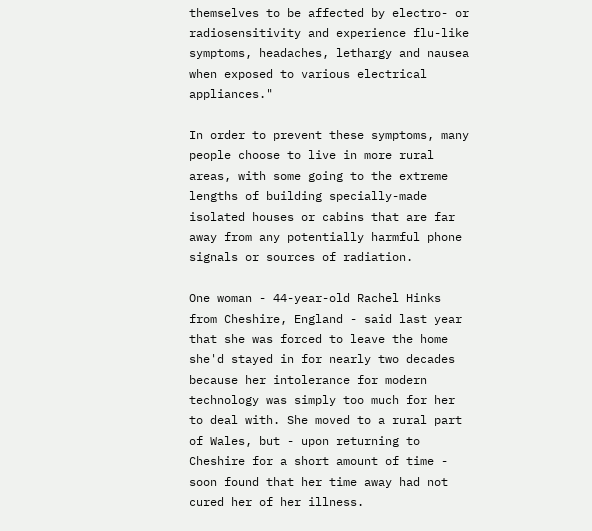themselves to be affected by electro- or radiosensitivity and experience flu-like symptoms, headaches, lethargy and nausea when exposed to various electrical appliances."

In order to prevent these symptoms, many people choose to live in more rural areas, with some going to the extreme lengths of building specially-made isolated houses or cabins that are far away from any potentially harmful phone signals or sources of radiation.

One woman - 44-year-old Rachel Hinks from Cheshire, England - said last year that she was forced to leave the home she'd stayed in for nearly two decades because her intolerance for modern technology was simply too much for her to deal with. She moved to a rural part of Wales, but - upon returning to Cheshire for a short amount of time - soon found that her time away had not cured her of her illness.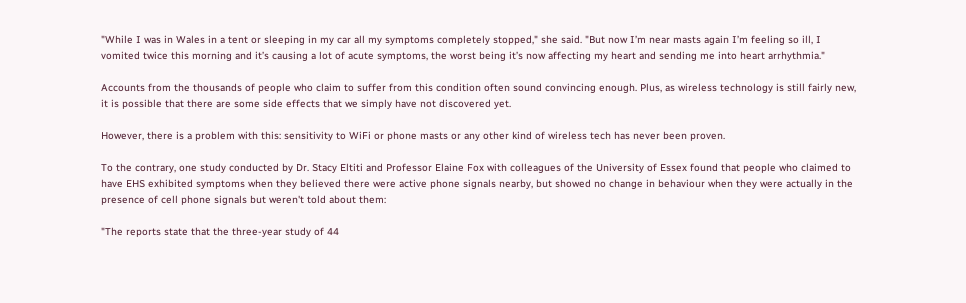"While I was in Wales in a tent or sleeping in my car all my symptoms completely stopped," she said. "But now I’m near masts again I’m feeling so ill, I vomited twice this morning and it’s causing a lot of acute symptoms, the worst being it’s now affecting my heart and sending me into heart arrhythmia."

Accounts from the thousands of people who claim to suffer from this condition often sound convincing enough. Plus, as wireless technology is still fairly new, it is possible that there are some side effects that we simply have not discovered yet.

However, there is a problem with this: sensitivity to WiFi or phone masts or any other kind of wireless tech has never been proven.

To the contrary, one study conducted by Dr. Stacy Eltiti and Professor Elaine Fox with colleagues of the University of Essex found that people who claimed to have EHS exhibited symptoms when they believed there were active phone signals nearby, but showed no change in behaviour when they were actually in the presence of cell phone signals but weren't told about them:

"The reports state that the three-year study of 44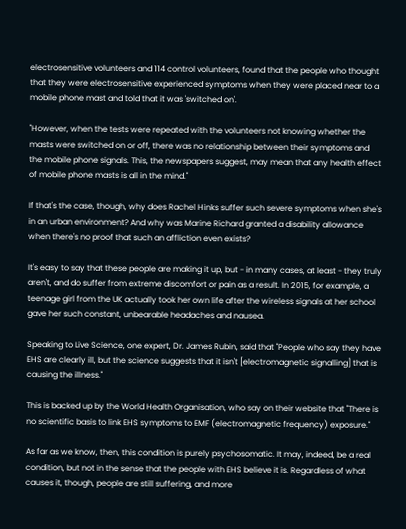electrosensitive volunteers and 114 control volunteers, found that the people who thought that they were electrosensitive experienced symptoms when they were placed near to a mobile phone mast and told that it was 'switched on'.

"However, when the tests were repeated with the volunteers not knowing whether the masts were switched on or off, there was no relationship between their symptoms and the mobile phone signals. This, the newspapers suggest, may mean that any health effect of mobile phone masts is all in the mind."

If that's the case, though, why does Rachel Hinks suffer such severe symptoms when she's in an urban environment? And why was Marine Richard granted a disability allowance when there's no proof that such an affliction even exists?

It's easy to say that these people are making it up, but - in many cases, at least - they truly aren't, and do suffer from extreme discomfort or pain as a result. In 2015, for example, a teenage girl from the UK actually took her own life after the wireless signals at her school gave her such constant, unbearable headaches and nausea.

Speaking to Live Science, one expert, Dr. James Rubin, said that "People who say they have EHS are clearly ill, but the science suggests that it isn't [electromagnetic signalling] that is causing the illness."

This is backed up by the World Health Organisation, who say on their website that "There is no scientific basis to link EHS symptoms to EMF (electromagnetic frequency) exposure."

As far as we know, then, this condition is purely psychosomatic. It may, indeed, be a real condition, but not in the sense that the people with EHS believe it is. Regardless of what causes it, though, people are still suffering, and more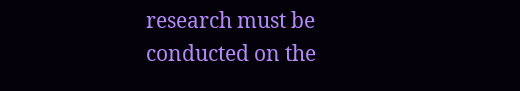research must be conducted on the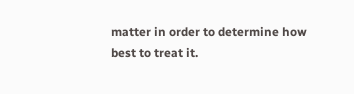matter in order to determine how best to treat it.